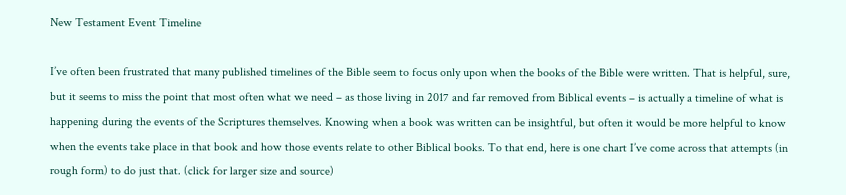New Testament Event Timeline

I’ve often been frustrated that many published timelines of the Bible seem to focus only upon when the books of the Bible were written. That is helpful, sure, but it seems to miss the point that most often what we need – as those living in 2017 and far removed from Biblical events – is actually a timeline of what is happening during the events of the Scriptures themselves. Knowing when a book was written can be insightful, but often it would be more helpful to know when the events take place in that book and how those events relate to other Biblical books. To that end, here is one chart I’ve come across that attempts (in rough form) to do just that. (click for larger size and source)